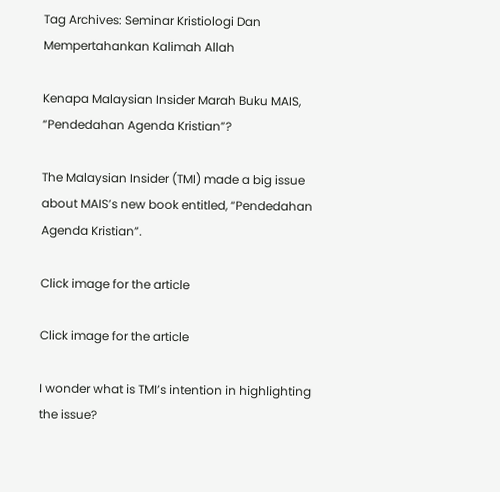Tag Archives: Seminar Kristiologi Dan Mempertahankan Kalimah Allah

Kenapa Malaysian Insider Marah Buku MAIS, “Pendedahan Agenda Kristian”?

The Malaysian Insider (TMI) made a big issue about MAIS’s new book entitled, “Pendedahan Agenda Kristian”.

Click image for the article

Click image for the article

I wonder what is TMI’s intention in highlighting the issue?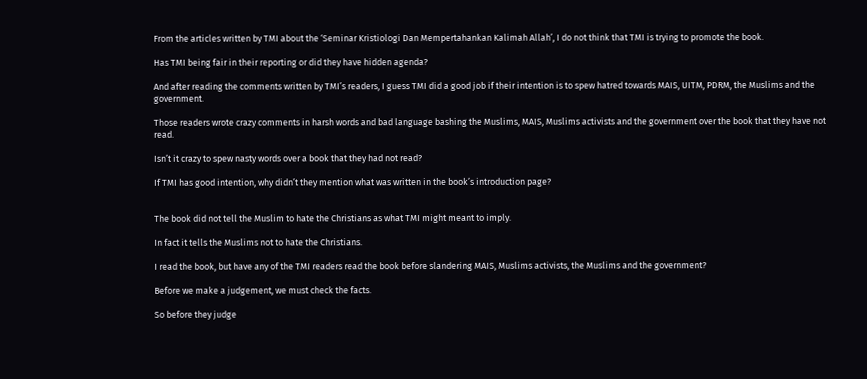From the articles written by TMI about the ‘Seminar Kristiologi Dan Mempertahankan Kalimah Allah’, I do not think that TMI is trying to promote the book.

Has TMI being fair in their reporting or did they have hidden agenda?

And after reading the comments written by TMI’s readers, I guess TMI did a good job if their intention is to spew hatred towards MAIS, UITM, PDRM, the Muslims and the government.

Those readers wrote crazy comments in harsh words and bad language bashing the Muslims, MAIS, Muslims activists and the government over the book that they have not read.

Isn’t it crazy to spew nasty words over a book that they had not read?

If TMI has good intention, why didn’t they mention what was written in the book’s introduction page?


The book did not tell the Muslim to hate the Christians as what TMI might meant to imply.

In fact it tells the Muslims not to hate the Christians.

I read the book, but have any of the TMI readers read the book before slandering MAIS, Muslims activists, the Muslims and the government?

Before we make a judgement, we must check the facts.

So before they judge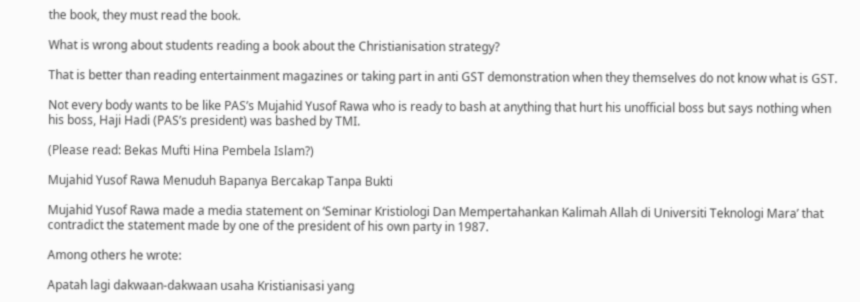the book, they must read the book.

What is wrong about students reading a book about the Christianisation strategy?

That is better than reading entertainment magazines or taking part in anti GST demonstration when they themselves do not know what is GST.

Not every body wants to be like PAS’s Mujahid Yusof Rawa who is ready to bash at anything that hurt his unofficial boss but says nothing when his boss, Haji Hadi (PAS’s president) was bashed by TMI.

(Please read: Bekas Mufti Hina Pembela Islam?)

Mujahid Yusof Rawa Menuduh Bapanya Bercakap Tanpa Bukti

Mujahid Yusof Rawa made a media statement on ‘Seminar Kristiologi Dan Mempertahankan Kalimah Allah di Universiti Teknologi Mara’ that contradict the statement made by one of the president of his own party in 1987.

Among others he wrote:

Apatah lagi dakwaan-dakwaan usaha Kristianisasi yang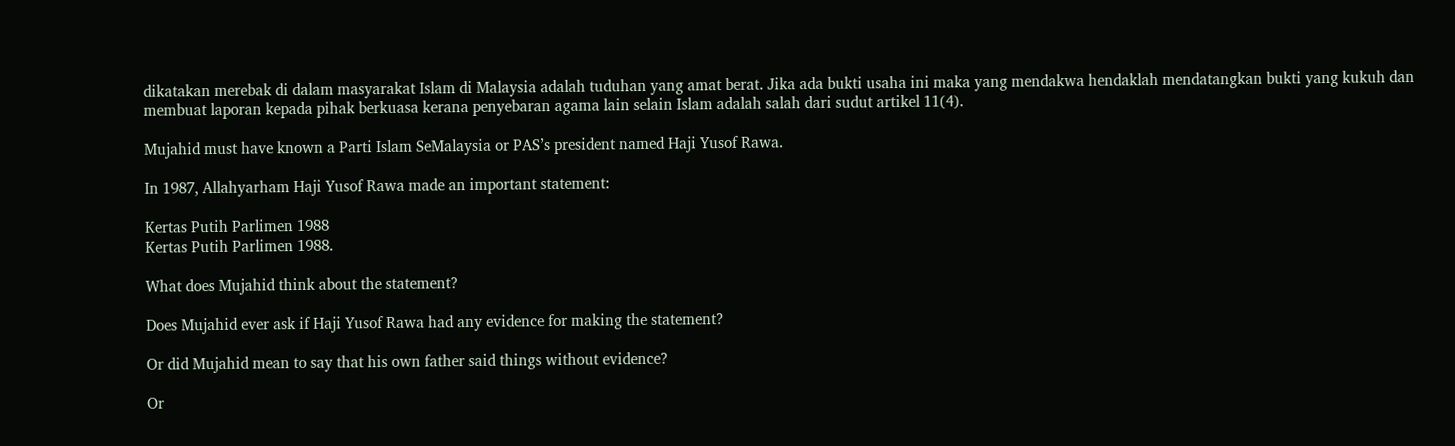dikatakan merebak di dalam masyarakat Islam di Malaysia adalah tuduhan yang amat berat. Jika ada bukti usaha ini maka yang mendakwa hendaklah mendatangkan bukti yang kukuh dan membuat laporan kepada pihak berkuasa kerana penyebaran agama lain selain Islam adalah salah dari sudut artikel 11(4).

Mujahid must have known a Parti Islam SeMalaysia or PAS’s president named Haji Yusof Rawa.

In 1987, Allahyarham Haji Yusof Rawa made an important statement:

Kertas Putih Parlimen 1988
Kertas Putih Parlimen 1988.

What does Mujahid think about the statement?

Does Mujahid ever ask if Haji Yusof Rawa had any evidence for making the statement?

Or did Mujahid mean to say that his own father said things without evidence?

Or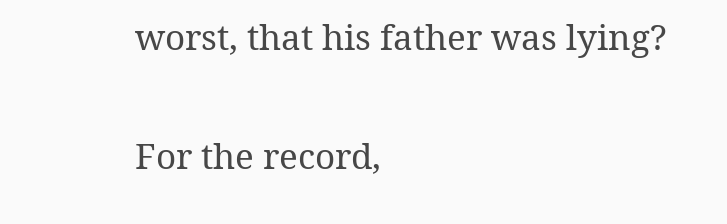worst, that his father was lying?

For the record,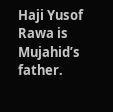Haji Yusof Rawa is Mujahid’s father.